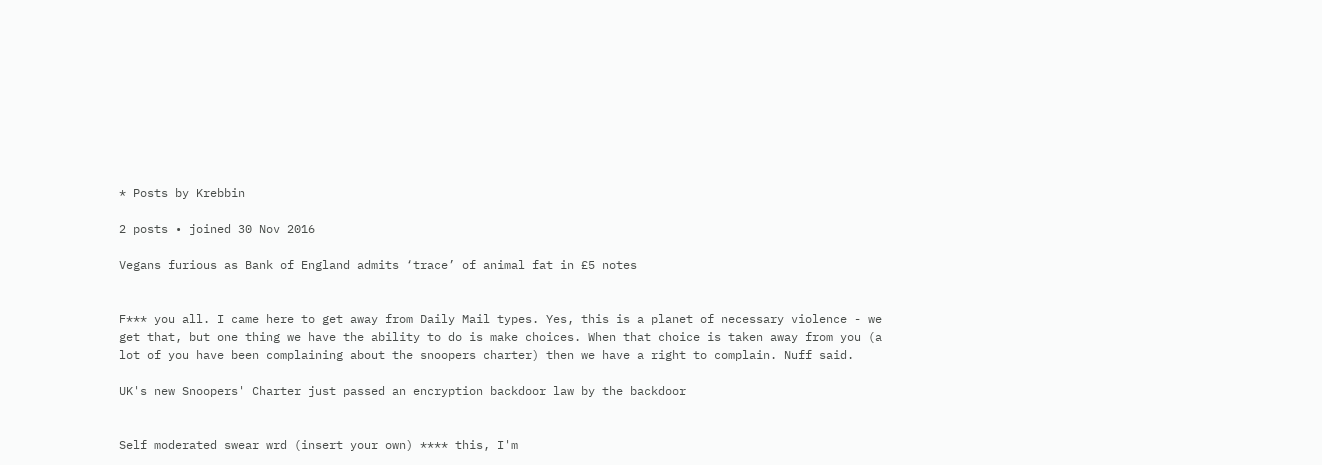* Posts by Krebbin

2 posts • joined 30 Nov 2016

Vegans furious as Bank of England admits ‘trace’ of animal fat in £5 notes


F*** you all. I came here to get away from Daily Mail types. Yes, this is a planet of necessary violence - we get that, but one thing we have the ability to do is make choices. When that choice is taken away from you (a lot of you have been complaining about the snoopers charter) then we have a right to complain. Nuff said.

UK's new Snoopers' Charter just passed an encryption backdoor law by the backdoor


Self moderated swear wrd (insert your own) **** this, I'm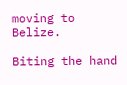moving to Belize.

Biting the hand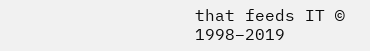that feeds IT © 1998–2019